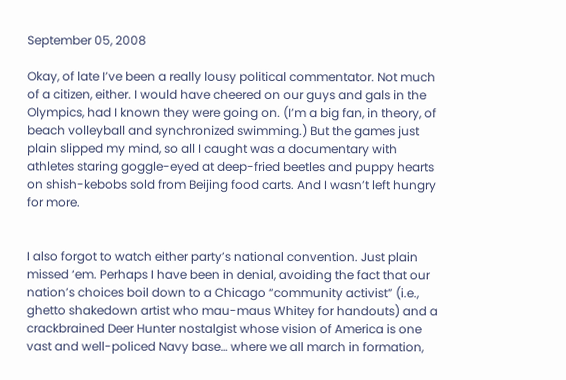September 05, 2008

Okay, of late I’ve been a really lousy political commentator. Not much of a citizen, either. I would have cheered on our guys and gals in the Olympics, had I known they were going on. (I’m a big fan, in theory, of beach volleyball and synchronized swimming.) But the games just plain slipped my mind, so all I caught was a documentary with athletes staring goggle-eyed at deep-fried beetles and puppy hearts on shish-kebobs sold from Beijing food carts. And I wasn’t left hungry for more.


I also forgot to watch either party’s national convention. Just plain missed ‘em. Perhaps I have been in denial, avoiding the fact that our nation’s choices boil down to a Chicago “community activist” (i.e., ghetto shakedown artist who mau-maus Whitey for handouts) and a crackbrained Deer Hunter nostalgist whose vision of America is one vast and well-policed Navy base… where we all march in formation,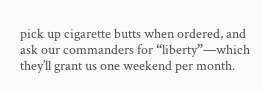pick up cigarette butts when ordered, and ask our commanders for “liberty”—which they’ll grant us one weekend per month.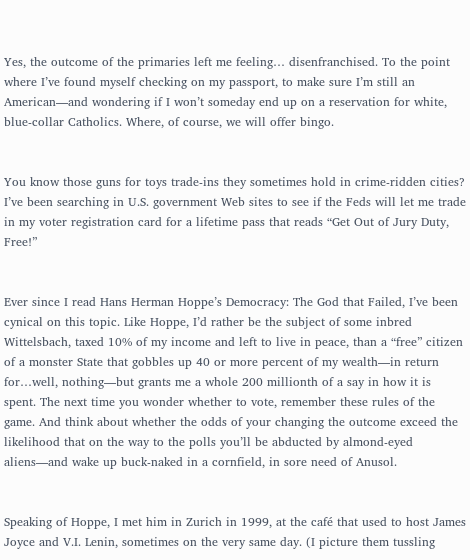Yes, the outcome of the primaries left me feeling… disenfranchised. To the point where I’ve found myself checking on my passport, to make sure I’m still an American—and wondering if I won’t someday end up on a reservation for white, blue-collar Catholics. Where, of course, we will offer bingo.


You know those guns for toys trade-ins they sometimes hold in crime-ridden cities? I’ve been searching in U.S. government Web sites to see if the Feds will let me trade in my voter registration card for a lifetime pass that reads “Get Out of Jury Duty, Free!”


Ever since I read Hans Herman Hoppe’s Democracy: The God that Failed, I’ve been cynical on this topic. Like Hoppe, I’d rather be the subject of some inbred Wittelsbach, taxed 10% of my income and left to live in peace, than a “free” citizen of a monster State that gobbles up 40 or more percent of my wealth—in return for…well, nothing—but grants me a whole 200 millionth of a say in how it is spent. The next time you wonder whether to vote, remember these rules of the game. And think about whether the odds of your changing the outcome exceed the likelihood that on the way to the polls you’ll be abducted by almond-eyed aliens—and wake up buck-naked in a cornfield, in sore need of Anusol.


Speaking of Hoppe, I met him in Zurich in 1999, at the café that used to host James Joyce and V.I. Lenin, sometimes on the very same day. (I picture them tussling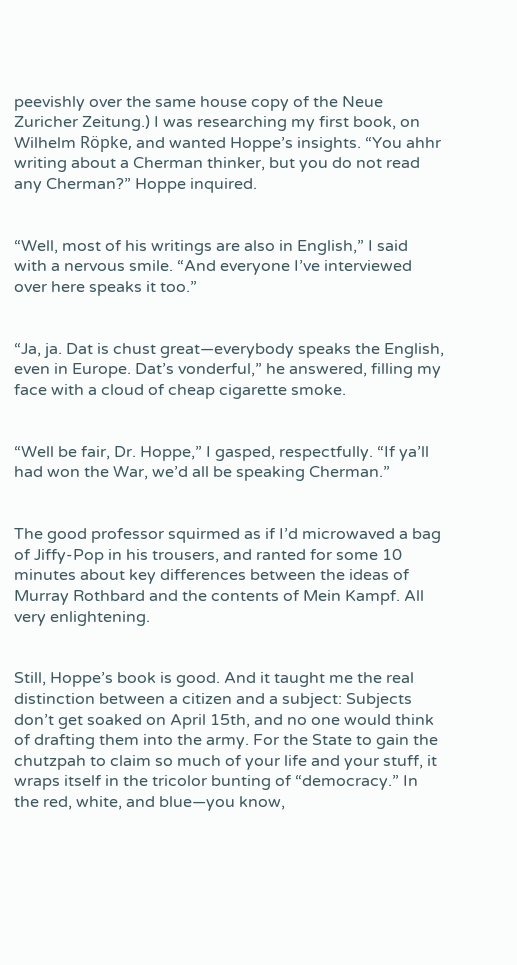peevishly over the same house copy of the Neue Zuricher Zeitung.) I was researching my first book, on Wilhelm Röpke, and wanted Hoppe’s insights. “You ahhr writing about a Cherman thinker, but you do not read any Cherman?” Hoppe inquired.


“Well, most of his writings are also in English,” I said with a nervous smile. “And everyone I’ve interviewed over here speaks it too.”


“Ja, ja. Dat is chust great—everybody speaks the English, even in Europe. Dat’s vonderful,” he answered, filling my face with a cloud of cheap cigarette smoke.


“Well be fair, Dr. Hoppe,” I gasped, respectfully. “If ya’ll had won the War, we’d all be speaking Cherman.”


The good professor squirmed as if I’d microwaved a bag of Jiffy-Pop in his trousers, and ranted for some 10 minutes about key differences between the ideas of Murray Rothbard and the contents of Mein Kampf. All very enlightening.


Still, Hoppe’s book is good. And it taught me the real distinction between a citizen and a subject: Subjects don’t get soaked on April 15th, and no one would think of drafting them into the army. For the State to gain the chutzpah to claim so much of your life and your stuff, it wraps itself in the tricolor bunting of “democracy.” In the red, white, and blue—you know,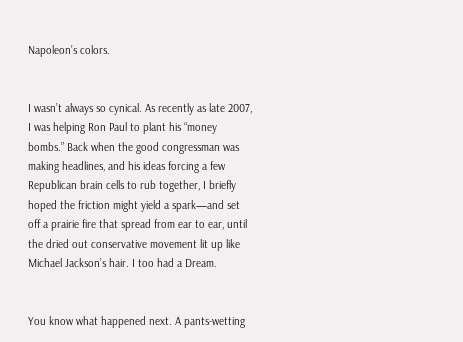Napoleon’s colors.


I wasn’t always so cynical. As recently as late 2007, I was helping Ron Paul to plant his “money bombs.” Back when the good congressman was making headlines, and his ideas forcing a few Republican brain cells to rub together, I briefly hoped the friction might yield a spark—and set off a prairie fire that spread from ear to ear, until the dried out conservative movement lit up like Michael Jackson’s hair. I too had a Dream.


You know what happened next. A pants-wetting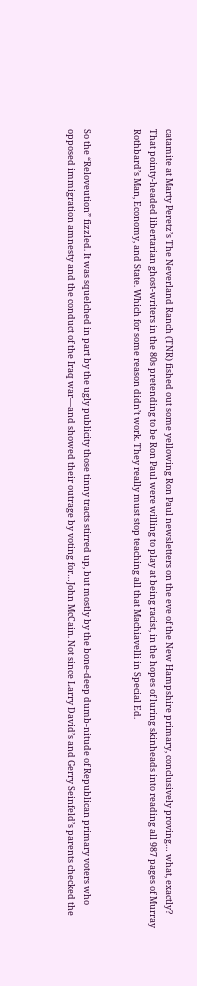catamite at Marty Peretz’s The Neverland Ranch (TNR) fished out some yellowing Ron Paul newsletters on the eve of the New Hampshire primary, conclusively proving… what, exactly? That pointy-headed libertarian ghost-writers in the 80s pretending to be Ron Paul were willing to play at being racist, in the hopes of luring skinheads into reading all 987 pages of Murray Rothbard’s Man, Economy, and State. Which for some reason didn’t work. They really must stop teaching all that Machiavelli in Special Ed.


So the “Reloveution” fizzled. It was squelched in part by the ugly publicity those tinny tracts stirred up, but mostly by the bone-deep dumb-nitude of Republican primary voters who opposed immigration amnesty and the conduct of the Iraq war—and showed their outrage by voting for…John McCain. Not since Larry David’s and Gerry Seinfeld’s parents checked the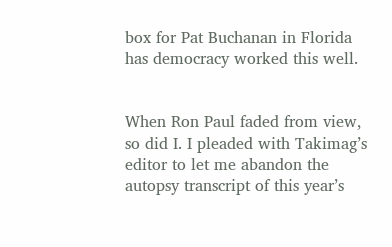box for Pat Buchanan in Florida has democracy worked this well.


When Ron Paul faded from view, so did I. I pleaded with Takimag’s editor to let me abandon the autopsy transcript of this year’s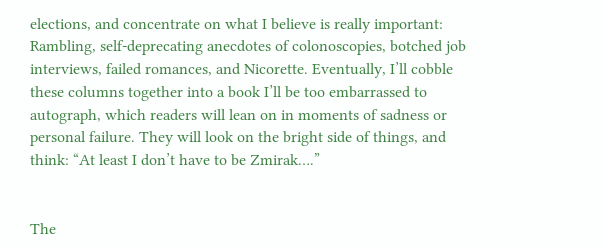elections, and concentrate on what I believe is really important: Rambling, self-deprecating anecdotes of colonoscopies, botched job interviews, failed romances, and Nicorette. Eventually, I’ll cobble these columns together into a book I’ll be too embarrassed to autograph, which readers will lean on in moments of sadness or personal failure. They will look on the bright side of things, and think: “At least I don’t have to be Zmirak….”


The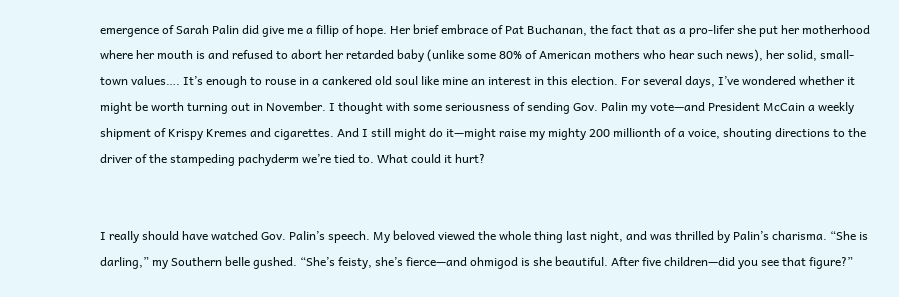emergence of Sarah Palin did give me a fillip of hope. Her brief embrace of Pat Buchanan, the fact that as a pro-lifer she put her motherhood where her mouth is and refused to abort her retarded baby (unlike some 80% of American mothers who hear such news), her solid, small-town values…. It’s enough to rouse in a cankered old soul like mine an interest in this election. For several days, I’ve wondered whether it might be worth turning out in November. I thought with some seriousness of sending Gov. Palin my vote—and President McCain a weekly shipment of Krispy Kremes and cigarettes. And I still might do it—might raise my mighty 200 millionth of a voice, shouting directions to the driver of the stampeding pachyderm we’re tied to. What could it hurt?


I really should have watched Gov. Palin’s speech. My beloved viewed the whole thing last night, and was thrilled by Palin’s charisma. “She is darling,” my Southern belle gushed. “She’s feisty, she’s fierce—and ohmigod is she beautiful. After five children—did you see that figure?”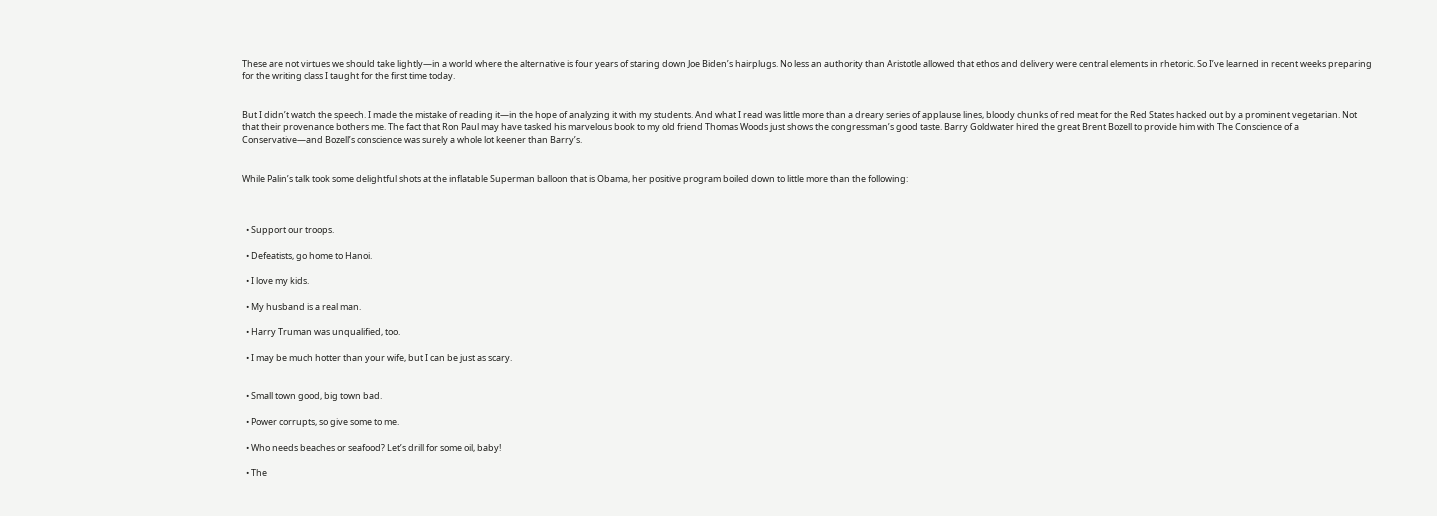These are not virtues we should take lightly—in a world where the alternative is four years of staring down Joe Biden’s hairplugs. No less an authority than Aristotle allowed that ethos and delivery were central elements in rhetoric. So I’ve learned in recent weeks preparing for the writing class I taught for the first time today.


But I didn’t watch the speech. I made the mistake of reading it—in the hope of analyzing it with my students. And what I read was little more than a dreary series of applause lines, bloody chunks of red meat for the Red States hacked out by a prominent vegetarian. Not that their provenance bothers me. The fact that Ron Paul may have tasked his marvelous book to my old friend Thomas Woods just shows the congressman’s good taste. Barry Goldwater hired the great Brent Bozell to provide him with The Conscience of a Conservative—and Bozell’s conscience was surely a whole lot keener than Barry’s.


While Palin’s talk took some delightful shots at the inflatable Superman balloon that is Obama, her positive program boiled down to little more than the following:



  • Support our troops.

  • Defeatists, go home to Hanoi.

  • I love my kids.

  • My husband is a real man.

  • Harry Truman was unqualified, too.

  • I may be much hotter than your wife, but I can be just as scary.


  • Small town good, big town bad.

  • Power corrupts, so give some to me.

  • Who needs beaches or seafood? Let’s drill for some oil, baby!

  • The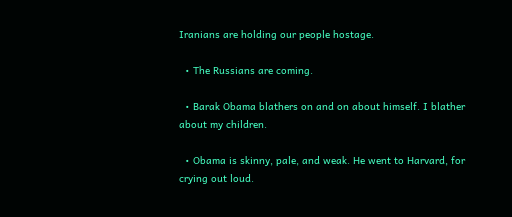Iranians are holding our people hostage.

  • The Russians are coming.

  • Barak Obama blathers on and on about himself. I blather about my children.

  • Obama is skinny, pale, and weak. He went to Harvard, for crying out loud.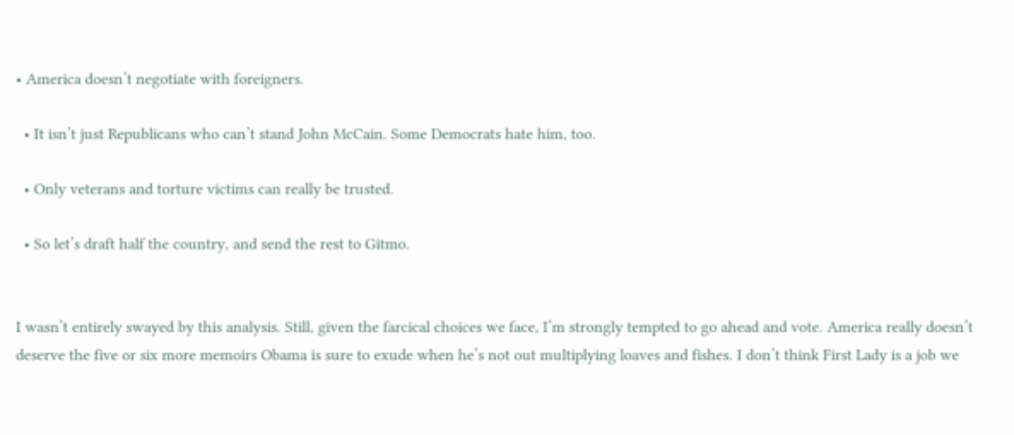• America doesn’t negotiate with foreigners.

  • It isn’t just Republicans who can’t stand John McCain. Some Democrats hate him, too.

  • Only veterans and torture victims can really be trusted.

  • So let’s draft half the country, and send the rest to Gitmo.


I wasn’t entirely swayed by this analysis. Still, given the farcical choices we face, I’m strongly tempted to go ahead and vote. America really doesn’t deserve the five or six more memoirs Obama is sure to exude when he’s not out multiplying loaves and fishes. I don’t think First Lady is a job we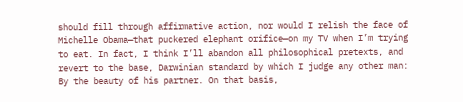should fill through affirmative action, nor would I relish the face of Michelle Obama—that puckered elephant orifice—on my TV when I’m trying to eat. In fact, I think I’ll abandon all philosophical pretexts, and revert to the base, Darwinian standard by which I judge any other man: By the beauty of his partner. On that basis,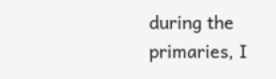during the primaries, I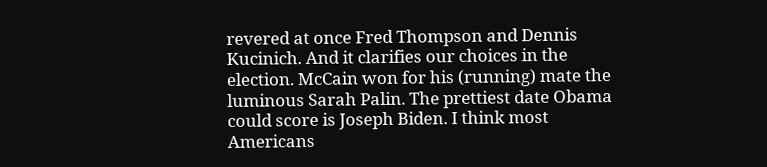revered at once Fred Thompson and Dennis Kucinich. And it clarifies our choices in the election. McCain won for his (running) mate the luminous Sarah Palin. The prettiest date Obama could score is Joseph Biden. I think most Americans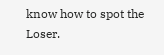know how to spot the Loser.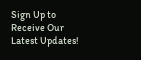Sign Up to Receive Our Latest Updates!